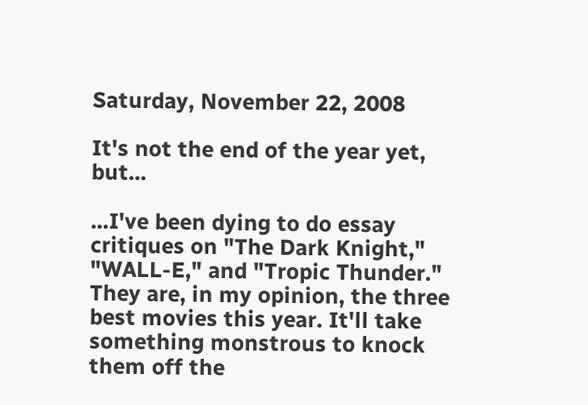Saturday, November 22, 2008

It's not the end of the year yet, but...

...I've been dying to do essay critiques on "The Dark Knight," "WALL-E," and "Tropic Thunder." They are, in my opinion, the three best movies this year. It'll take something monstrous to knock them off the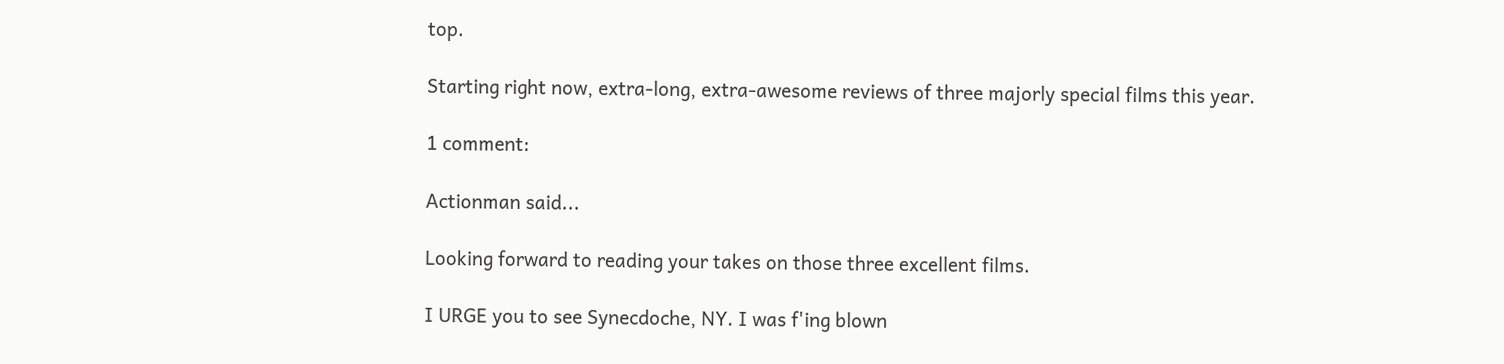top.

Starting right now, extra-long, extra-awesome reviews of three majorly special films this year.

1 comment:

Actionman said...

Looking forward to reading your takes on those three excellent films.

I URGE you to see Synecdoche, NY. I was f'ing blown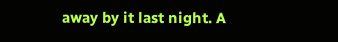away by it last night. A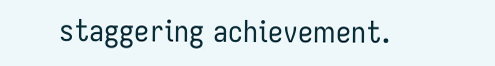staggering achievement.